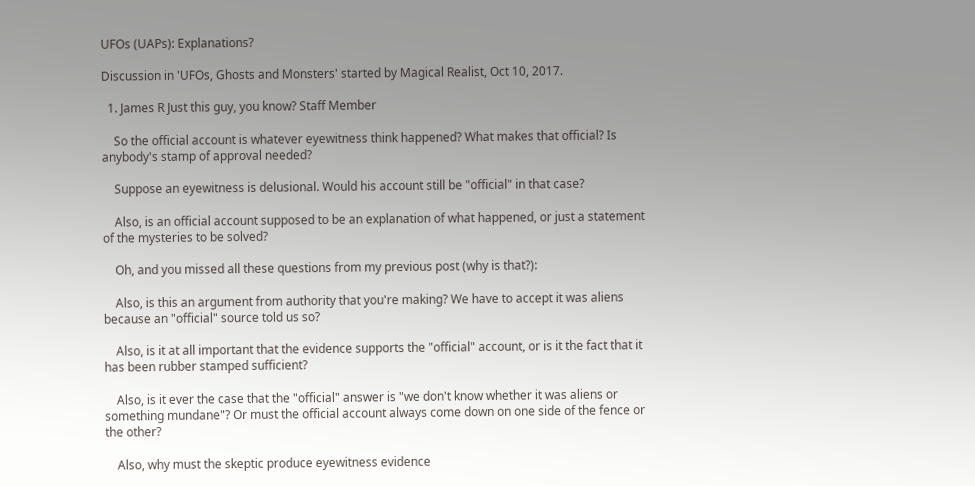UFOs (UAPs): Explanations?

Discussion in 'UFOs, Ghosts and Monsters' started by Magical Realist, Oct 10, 2017.

  1. James R Just this guy, you know? Staff Member

    So the official account is whatever eyewitness think happened? What makes that official? Is anybody's stamp of approval needed?

    Suppose an eyewitness is delusional. Would his account still be "official" in that case?

    Also, is an official account supposed to be an explanation of what happened, or just a statement of the mysteries to be solved?

    Oh, and you missed all these questions from my previous post (why is that?):

    Also, is this an argument from authority that you're making? We have to accept it was aliens because an "official" source told us so?

    Also, is it at all important that the evidence supports the "official" account, or is it the fact that it has been rubber stamped sufficient?

    Also, is it ever the case that the "official" answer is "we don't know whether it was aliens or something mundane"? Or must the official account always come down on one side of the fence or the other?

    Also, why must the skeptic produce eyewitness evidence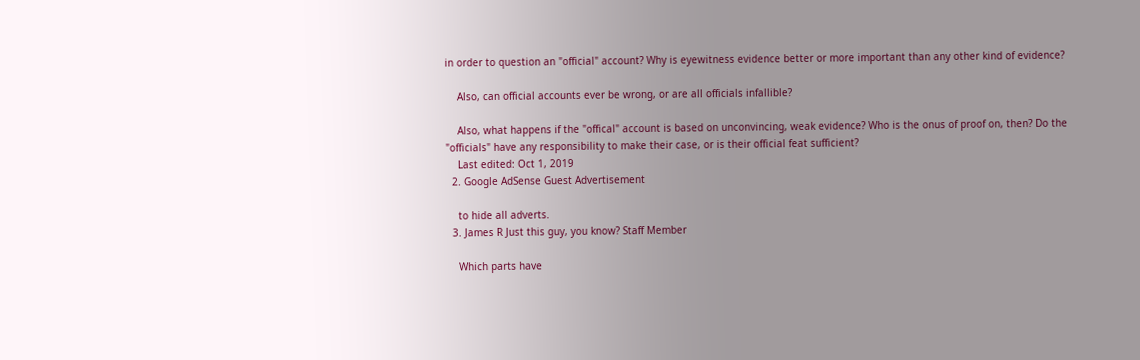in order to question an "official" account? Why is eyewitness evidence better or more important than any other kind of evidence?

    Also, can official accounts ever be wrong, or are all officials infallible?

    Also, what happens if the "offical" account is based on unconvincing, weak evidence? Who is the onus of proof on, then? Do the "officials" have any responsibility to make their case, or is their official feat sufficient?
    Last edited: Oct 1, 2019
  2. Google AdSense Guest Advertisement

    to hide all adverts.
  3. James R Just this guy, you know? Staff Member

    Which parts have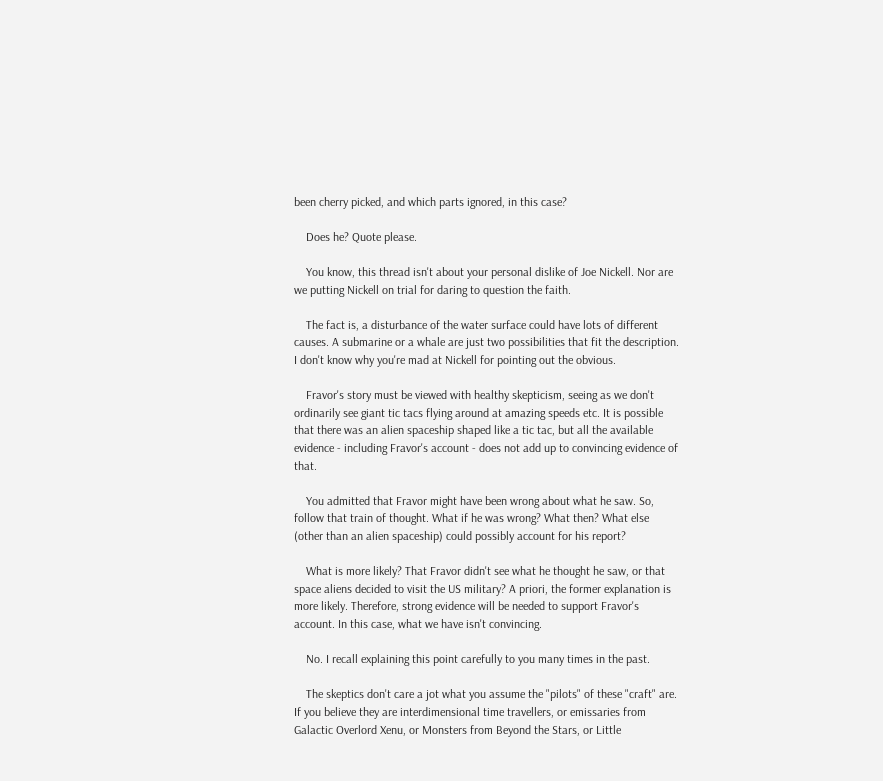been cherry picked, and which parts ignored, in this case?

    Does he? Quote please.

    You know, this thread isn't about your personal dislike of Joe Nickell. Nor are we putting Nickell on trial for daring to question the faith.

    The fact is, a disturbance of the water surface could have lots of different causes. A submarine or a whale are just two possibilities that fit the description. I don't know why you're mad at Nickell for pointing out the obvious.

    Fravor's story must be viewed with healthy skepticism, seeing as we don't ordinarily see giant tic tacs flying around at amazing speeds etc. It is possible that there was an alien spaceship shaped like a tic tac, but all the available evidence - including Fravor's account - does not add up to convincing evidence of that.

    You admitted that Fravor might have been wrong about what he saw. So, follow that train of thought. What if he was wrong? What then? What else (other than an alien spaceship) could possibly account for his report?

    What is more likely? That Fravor didn't see what he thought he saw, or that space aliens decided to visit the US military? A priori, the former explanation is more likely. Therefore, strong evidence will be needed to support Fravor's account. In this case, what we have isn't convincing.

    No. I recall explaining this point carefully to you many times in the past.

    The skeptics don't care a jot what you assume the "pilots" of these "craft" are. If you believe they are interdimensional time travellers, or emissaries from Galactic Overlord Xenu, or Monsters from Beyond the Stars, or Little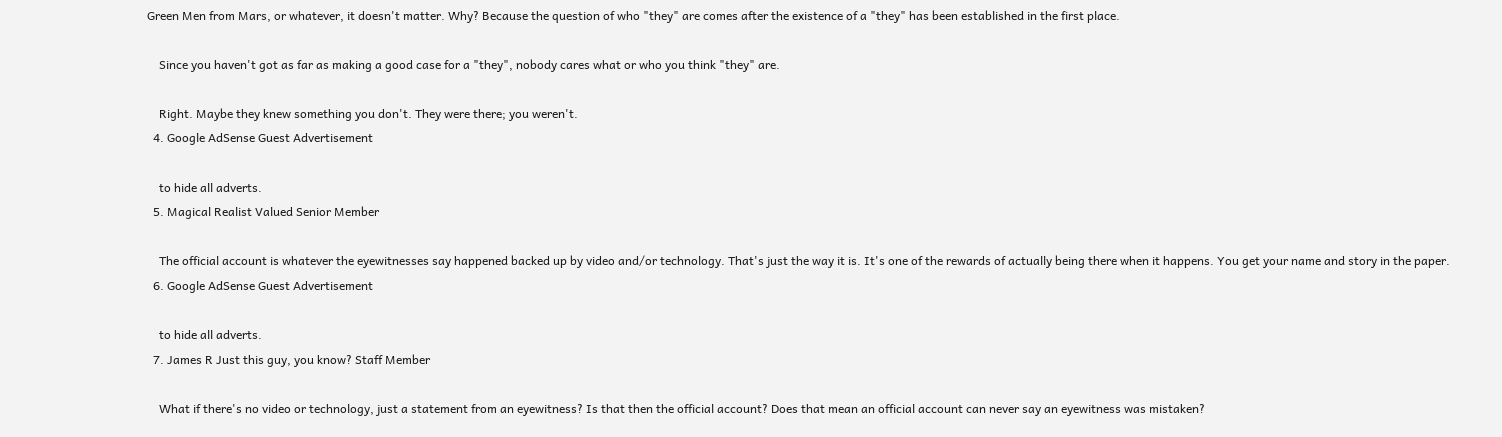Green Men from Mars, or whatever, it doesn't matter. Why? Because the question of who "they" are comes after the existence of a "they" has been established in the first place.

    Since you haven't got as far as making a good case for a "they", nobody cares what or who you think "they" are.

    Right. Maybe they knew something you don't. They were there; you weren't.
  4. Google AdSense Guest Advertisement

    to hide all adverts.
  5. Magical Realist Valued Senior Member

    The official account is whatever the eyewitnesses say happened backed up by video and/or technology. That's just the way it is. It's one of the rewards of actually being there when it happens. You get your name and story in the paper.
  6. Google AdSense Guest Advertisement

    to hide all adverts.
  7. James R Just this guy, you know? Staff Member

    What if there's no video or technology, just a statement from an eyewitness? Is that then the official account? Does that mean an official account can never say an eyewitness was mistaken?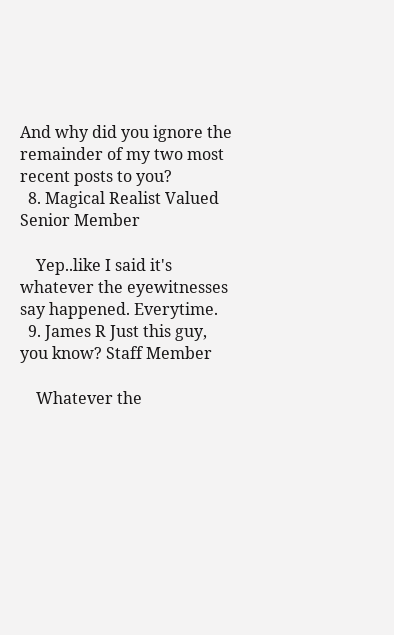And why did you ignore the remainder of my two most recent posts to you?
  8. Magical Realist Valued Senior Member

    Yep..like I said it's whatever the eyewitnesses say happened. Everytime.
  9. James R Just this guy, you know? Staff Member

    Whatever the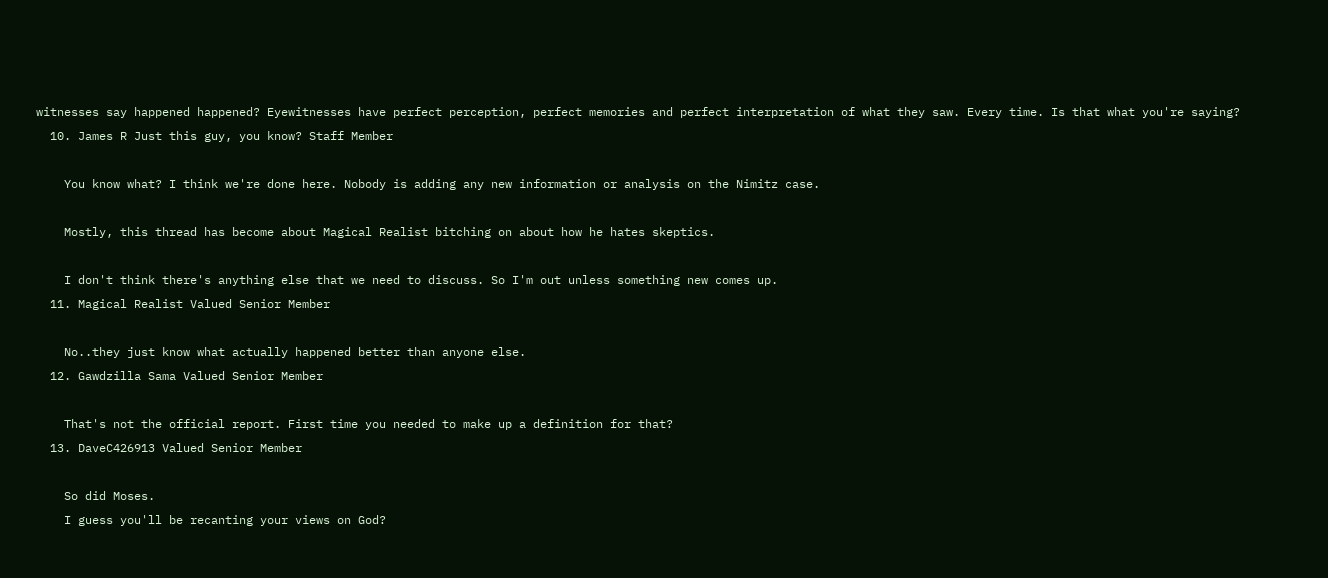witnesses say happened happened? Eyewitnesses have perfect perception, perfect memories and perfect interpretation of what they saw. Every time. Is that what you're saying?
  10. James R Just this guy, you know? Staff Member

    You know what? I think we're done here. Nobody is adding any new information or analysis on the Nimitz case.

    Mostly, this thread has become about Magical Realist bitching on about how he hates skeptics.

    I don't think there's anything else that we need to discuss. So I'm out unless something new comes up.
  11. Magical Realist Valued Senior Member

    No..they just know what actually happened better than anyone else.
  12. Gawdzilla Sama Valued Senior Member

    That's not the official report. First time you needed to make up a definition for that?
  13. DaveC426913 Valued Senior Member

    So did Moses.
    I guess you'll be recanting your views on God?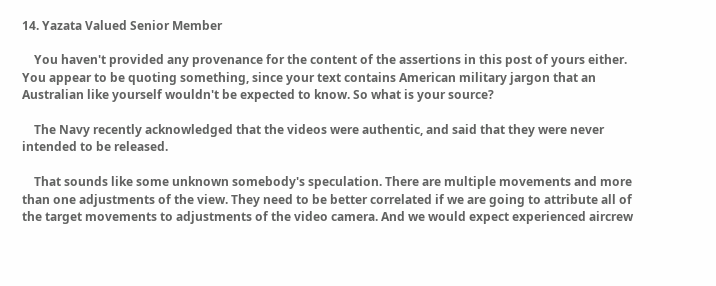14. Yazata Valued Senior Member

    You haven't provided any provenance for the content of the assertions in this post of yours either. You appear to be quoting something, since your text contains American military jargon that an Australian like yourself wouldn't be expected to know. So what is your source?

    The Navy recently acknowledged that the videos were authentic, and said that they were never intended to be released.

    That sounds like some unknown somebody's speculation. There are multiple movements and more than one adjustments of the view. They need to be better correlated if we are going to attribute all of the target movements to adjustments of the video camera. And we would expect experienced aircrew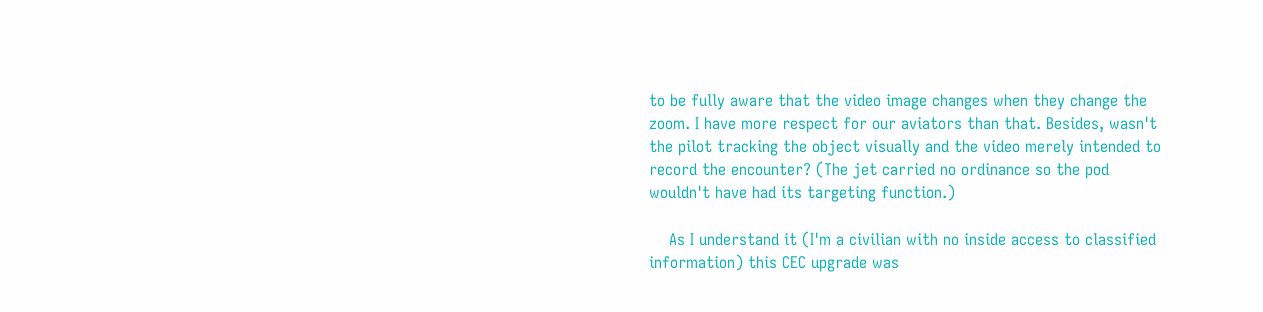to be fully aware that the video image changes when they change the zoom. I have more respect for our aviators than that. Besides, wasn't the pilot tracking the object visually and the video merely intended to record the encounter? (The jet carried no ordinance so the pod wouldn't have had its targeting function.)

    As I understand it (I'm a civilian with no inside access to classified information) this CEC upgrade was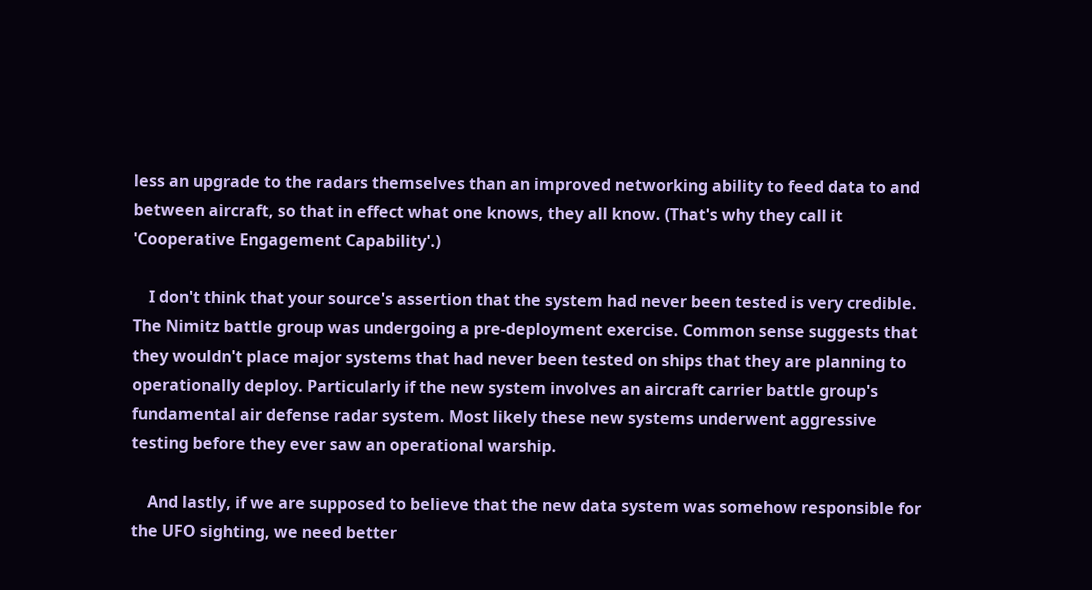less an upgrade to the radars themselves than an improved networking ability to feed data to and between aircraft, so that in effect what one knows, they all know. (That's why they call it 'Cooperative Engagement Capability'.)

    I don't think that your source's assertion that the system had never been tested is very credible. The Nimitz battle group was undergoing a pre-deployment exercise. Common sense suggests that they wouldn't place major systems that had never been tested on ships that they are planning to operationally deploy. Particularly if the new system involves an aircraft carrier battle group's fundamental air defense radar system. Most likely these new systems underwent aggressive testing before they ever saw an operational warship.

    And lastly, if we are supposed to believe that the new data system was somehow responsible for the UFO sighting, we need better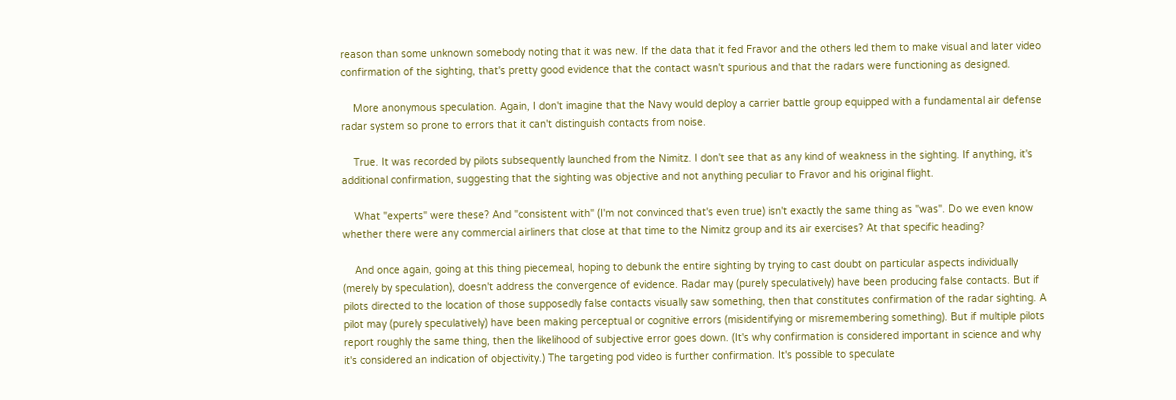reason than some unknown somebody noting that it was new. If the data that it fed Fravor and the others led them to make visual and later video confirmation of the sighting, that's pretty good evidence that the contact wasn't spurious and that the radars were functioning as designed.

    More anonymous speculation. Again, I don't imagine that the Navy would deploy a carrier battle group equipped with a fundamental air defense radar system so prone to errors that it can't distinguish contacts from noise.

    True. It was recorded by pilots subsequently launched from the Nimitz. I don't see that as any kind of weakness in the sighting. If anything, it's additional confirmation, suggesting that the sighting was objective and not anything peculiar to Fravor and his original flight.

    What "experts" were these? And "consistent with" (I'm not convinced that's even true) isn't exactly the same thing as "was". Do we even know whether there were any commercial airliners that close at that time to the Nimitz group and its air exercises? At that specific heading?

    And once again, going at this thing piecemeal, hoping to debunk the entire sighting by trying to cast doubt on particular aspects individually (merely by speculation), doesn't address the convergence of evidence. Radar may (purely speculatively) have been producing false contacts. But if pilots directed to the location of those supposedly false contacts visually saw something, then that constitutes confirmation of the radar sighting. A pilot may (purely speculatively) have been making perceptual or cognitive errors (misidentifying or misremembering something). But if multiple pilots report roughly the same thing, then the likelihood of subjective error goes down. (It's why confirmation is considered important in science and why it's considered an indication of objectivity.) The targeting pod video is further confirmation. It's possible to speculate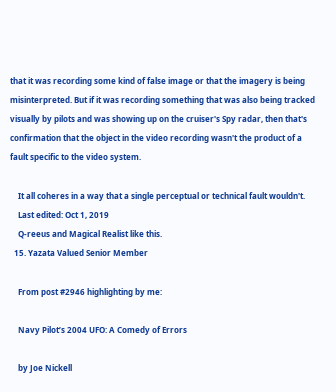that it was recording some kind of false image or that the imagery is being misinterpreted. But if it was recording something that was also being tracked visually by pilots and was showing up on the cruiser's Spy radar, then that's confirmation that the object in the video recording wasn't the product of a fault specific to the video system.

    It all coheres in a way that a single perceptual or technical fault wouldn't.
    Last edited: Oct 1, 2019
    Q-reeus and Magical Realist like this.
  15. Yazata Valued Senior Member

    From post #2946 highlighting by me:

    Navy Pilot’s 2004 UFO: A Comedy of Errors

    by Joe Nickell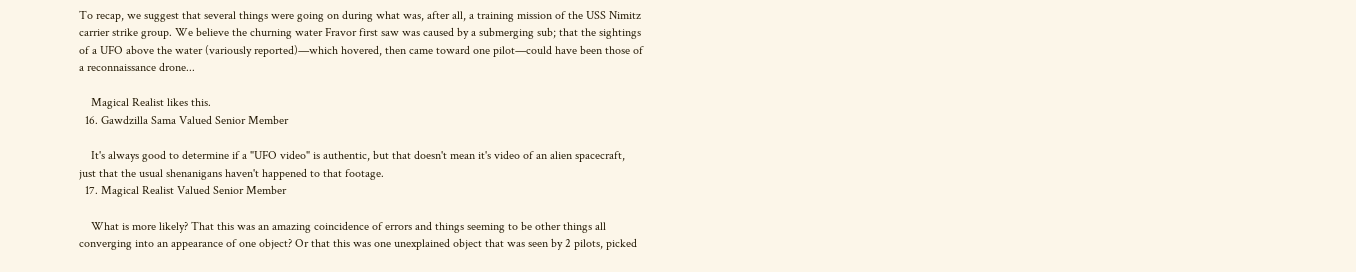To recap, we suggest that several things were going on during what was, after all, a training mission of the USS Nimitz carrier strike group. We believe the churning water Fravor first saw was caused by a submerging sub; that the sightings of a UFO above the water (variously reported)—which hovered, then came toward one pilot—could have been those of a reconnaissance drone...

    Magical Realist likes this.
  16. Gawdzilla Sama Valued Senior Member

    It's always good to determine if a "UFO video" is authentic, but that doesn't mean it's video of an alien spacecraft, just that the usual shenanigans haven't happened to that footage.
  17. Magical Realist Valued Senior Member

    What is more likely? That this was an amazing coincidence of errors and things seeming to be other things all converging into an appearance of one object? Or that this was one unexplained object that was seen by 2 pilots, picked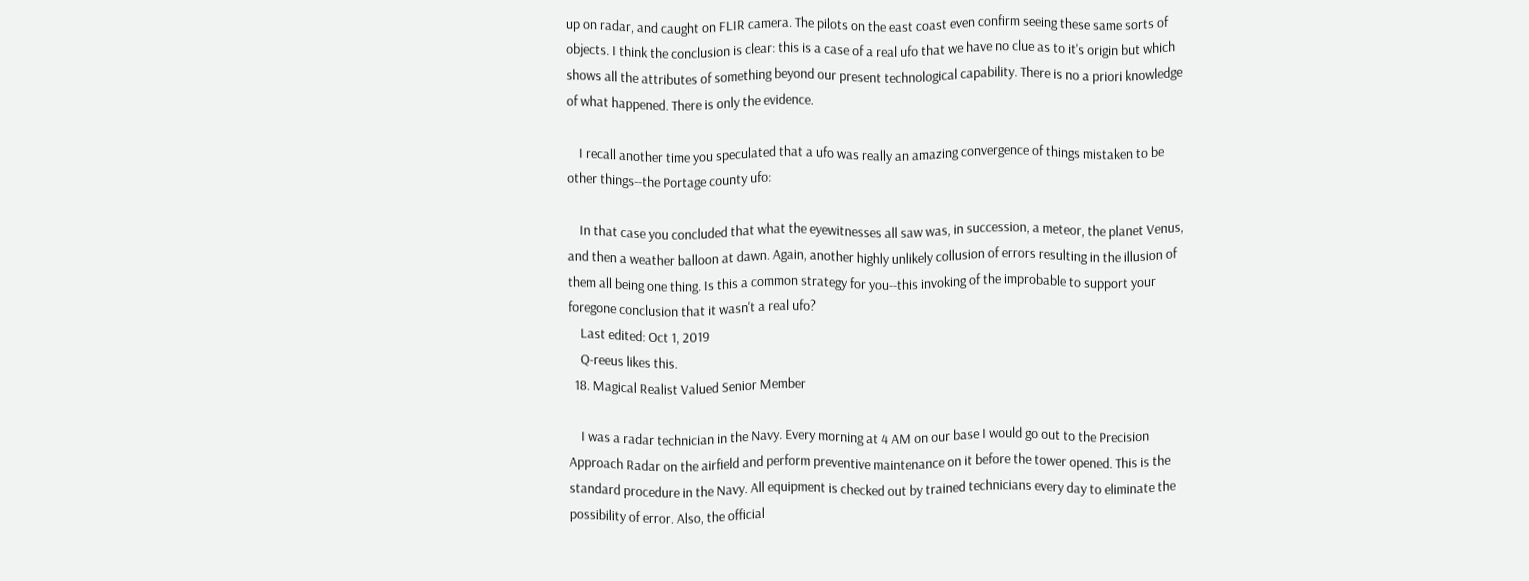up on radar, and caught on FLIR camera. The pilots on the east coast even confirm seeing these same sorts of objects. I think the conclusion is clear: this is a case of a real ufo that we have no clue as to it's origin but which shows all the attributes of something beyond our present technological capability. There is no a priori knowledge of what happened. There is only the evidence.

    I recall another time you speculated that a ufo was really an amazing convergence of things mistaken to be other things--the Portage county ufo:

    In that case you concluded that what the eyewitnesses all saw was, in succession, a meteor, the planet Venus, and then a weather balloon at dawn. Again, another highly unlikely collusion of errors resulting in the illusion of them all being one thing. Is this a common strategy for you--this invoking of the improbable to support your foregone conclusion that it wasn't a real ufo?
    Last edited: Oct 1, 2019
    Q-reeus likes this.
  18. Magical Realist Valued Senior Member

    I was a radar technician in the Navy. Every morning at 4 AM on our base I would go out to the Precision Approach Radar on the airfield and perform preventive maintenance on it before the tower opened. This is the standard procedure in the Navy. All equipment is checked out by trained technicians every day to eliminate the possibility of error. Also, the official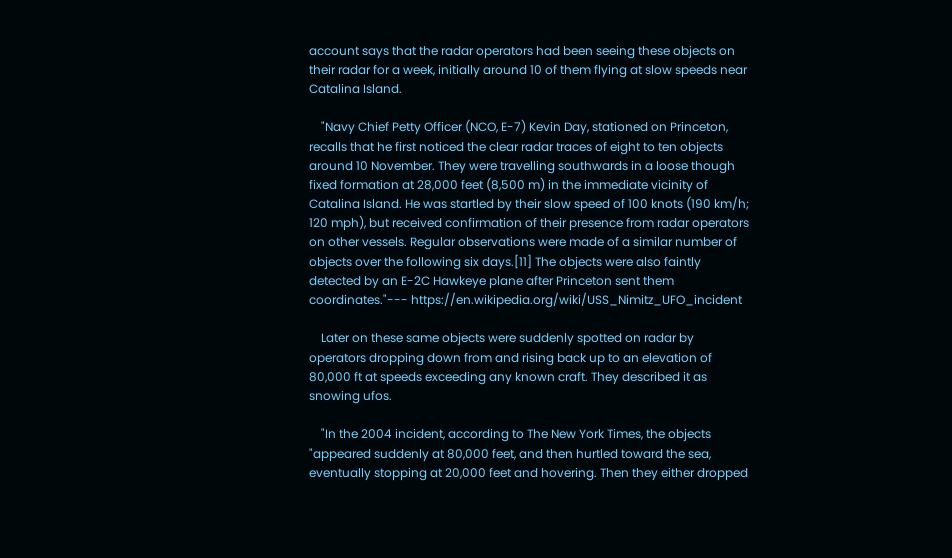account says that the radar operators had been seeing these objects on their radar for a week, initially around 10 of them flying at slow speeds near Catalina Island.

    "Navy Chief Petty Officer (NCO, E-7) Kevin Day, stationed on Princeton, recalls that he first noticed the clear radar traces of eight to ten objects around 10 November. They were travelling southwards in a loose though fixed formation at 28,000 feet (8,500 m) in the immediate vicinity of Catalina Island. He was startled by their slow speed of 100 knots (190 km/h; 120 mph), but received confirmation of their presence from radar operators on other vessels. Regular observations were made of a similar number of objects over the following six days.[11] The objects were also faintly detected by an E-2C Hawkeye plane after Princeton sent them coordinates."--- https://en.wikipedia.org/wiki/USS_Nimitz_UFO_incident

    Later on these same objects were suddenly spotted on radar by operators dropping down from and rising back up to an elevation of 80,000 ft at speeds exceeding any known craft. They described it as snowing ufos.

    "In the 2004 incident, according to The New York Times, the objects "appeared suddenly at 80,000 feet, and then hurtled toward the sea, eventually stopping at 20,000 feet and hovering. Then they either dropped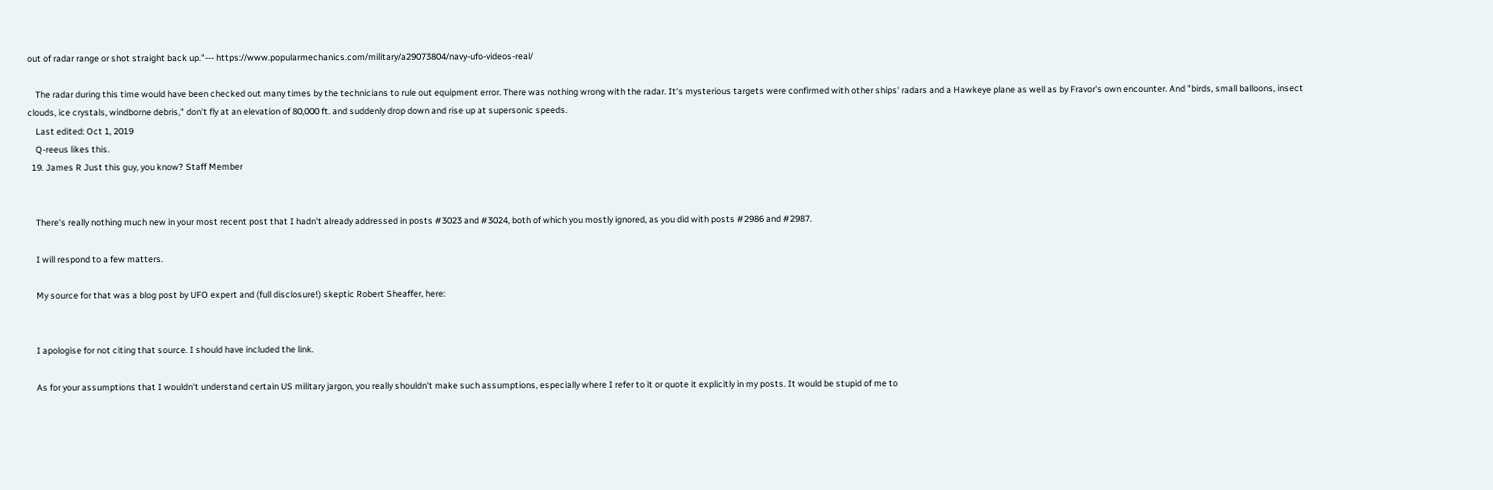out of radar range or shot straight back up."--- https://www.popularmechanics.com/military/a29073804/navy-ufo-videos-real/

    The radar during this time would have been checked out many times by the technicians to rule out equipment error. There was nothing wrong with the radar. It's mysterious targets were confirmed with other ships' radars and a Hawkeye plane as well as by Fravor's own encounter. And "birds, small balloons, insect clouds, ice crystals, windborne debris," don't fly at an elevation of 80,000 ft. and suddenly drop down and rise up at supersonic speeds.
    Last edited: Oct 1, 2019
    Q-reeus likes this.
  19. James R Just this guy, you know? Staff Member


    There's really nothing much new in your most recent post that I hadn't already addressed in posts #3023 and #3024, both of which you mostly ignored, as you did with posts #2986 and #2987.

    I will respond to a few matters.

    My source for that was a blog post by UFO expert and (full disclosure!) skeptic Robert Sheaffer, here:


    I apologise for not citing that source. I should have included the link.

    As for your assumptions that I wouldn't understand certain US military jargon, you really shouldn't make such assumptions, especially where I refer to it or quote it explicitly in my posts. It would be stupid of me to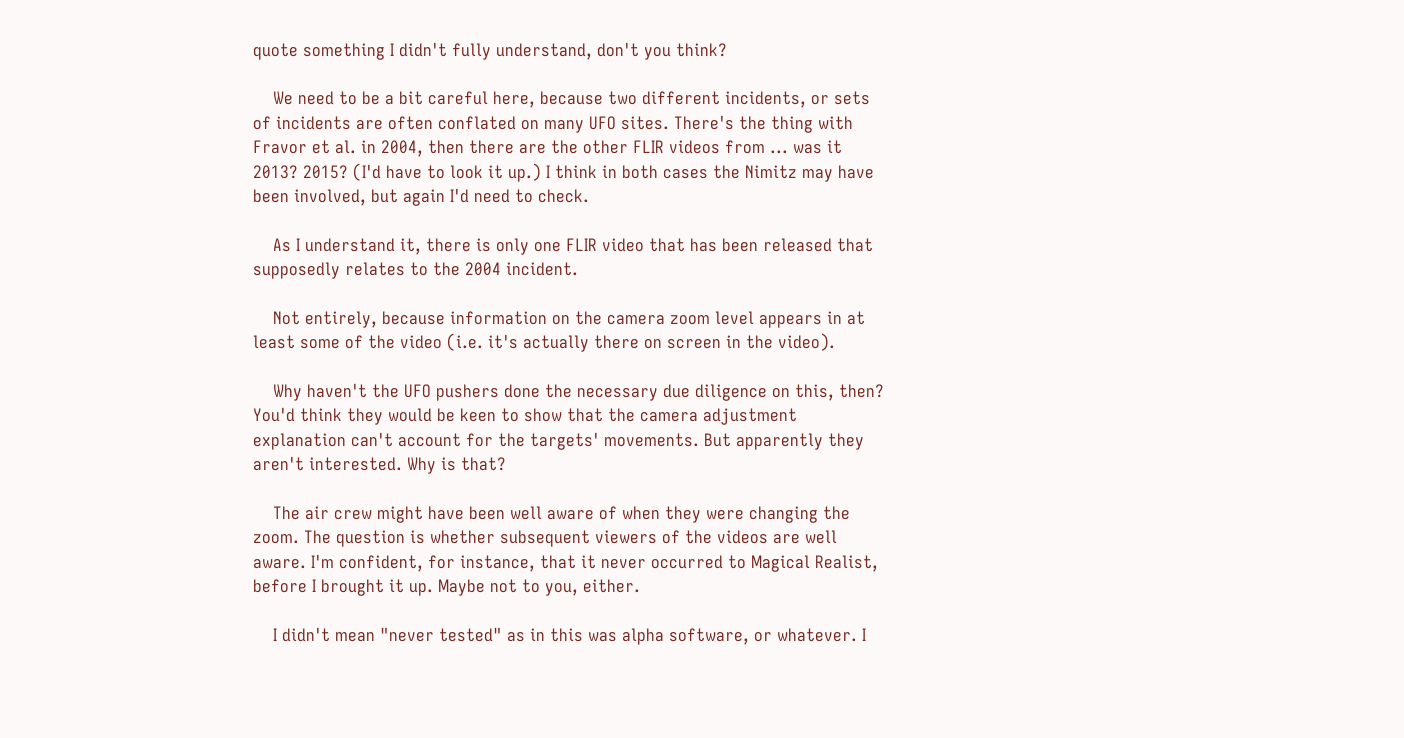quote something I didn't fully understand, don't you think?

    We need to be a bit careful here, because two different incidents, or sets of incidents are often conflated on many UFO sites. There's the thing with Fravor et al. in 2004, then there are the other FLIR videos from ... was it 2013? 2015? (I'd have to look it up.) I think in both cases the Nimitz may have been involved, but again I'd need to check.

    As I understand it, there is only one FLIR video that has been released that supposedly relates to the 2004 incident.

    Not entirely, because information on the camera zoom level appears in at least some of the video (i.e. it's actually there on screen in the video).

    Why haven't the UFO pushers done the necessary due diligence on this, then? You'd think they would be keen to show that the camera adjustment explanation can't account for the targets' movements. But apparently they aren't interested. Why is that?

    The air crew might have been well aware of when they were changing the zoom. The question is whether subsequent viewers of the videos are well aware. I'm confident, for instance, that it never occurred to Magical Realist, before I brought it up. Maybe not to you, either.

    I didn't mean "never tested" as in this was alpha software, or whatever. I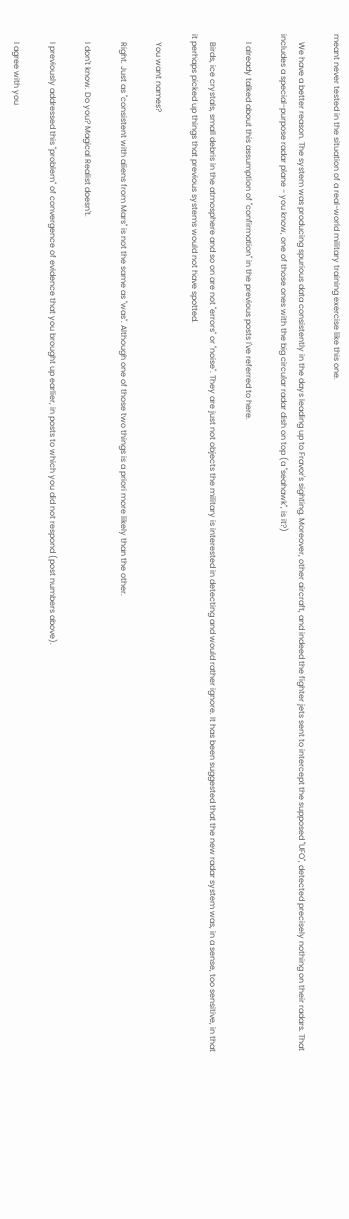meant never tested in the situation of a real-world military training exercise like this one.

    We have a better reason. The system was producing spurious data consistently in the days leading up to Fravor's sighting. Moreover, other aircraft, and indeed the fighter jets sent to intercept the supposed "UFO", detected precisely nothing on their radars. That includes a special-purpose radar plane - you know, one of those ones with the big circular radar dish on top (a "seahawk", is it?)

    I already talked about this assumption of "confirmation" in the previous posts I've referred to here.

    Birds, ice crystals, small debris in the atmosphere and so on are not "errors" or "noise". They are just not objects the military is interested in detecting and would rather ignore. It has been suggested that the new radar system was, in a sense, too sensitive, in that it perhaps picked up things that previous systems would not have spotted.

    You want names?

    Right. Just as "consistent with aliens from Mars" is not the same as "was". Although one of those two things is a priori more likely than the other.

    I don't know. Do you? Magical Realist doesn't.

    I previously addressed this "problem" of convergence of evidence that you brought up earlier, in posts to which you did not respond (post numbers above).

    I agree with you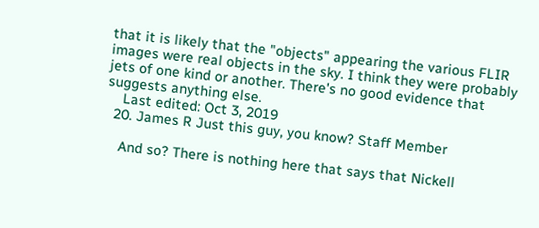that it is likely that the "objects" appearing the various FLIR images were real objects in the sky. I think they were probably jets of one kind or another. There's no good evidence that suggests anything else.
    Last edited: Oct 3, 2019
  20. James R Just this guy, you know? Staff Member

    And so? There is nothing here that says that Nickell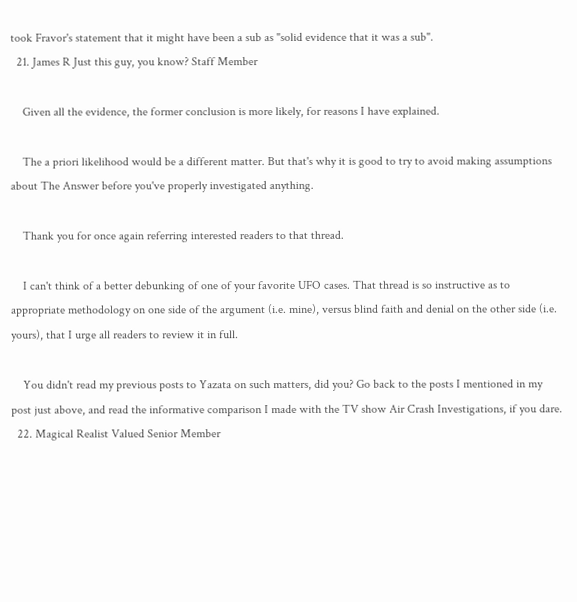took Fravor's statement that it might have been a sub as "solid evidence that it was a sub".
  21. James R Just this guy, you know? Staff Member

    Given all the evidence, the former conclusion is more likely, for reasons I have explained.

    The a priori likelihood would be a different matter. But that's why it is good to try to avoid making assumptions about The Answer before you've properly investigated anything.

    Thank you for once again referring interested readers to that thread.

    I can't think of a better debunking of one of your favorite UFO cases. That thread is so instructive as to appropriate methodology on one side of the argument (i.e. mine), versus blind faith and denial on the other side (i.e. yours), that I urge all readers to review it in full.

    You didn't read my previous posts to Yazata on such matters, did you? Go back to the posts I mentioned in my post just above, and read the informative comparison I made with the TV show Air Crash Investigations, if you dare.
  22. Magical Realist Valued Senior Member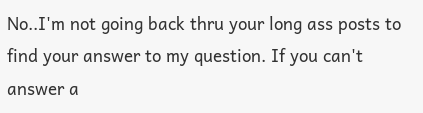No..I'm not going back thru your long ass posts to find your answer to my question. If you can't answer a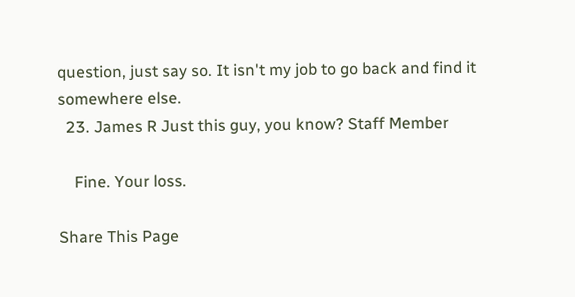question, just say so. It isn't my job to go back and find it somewhere else.
  23. James R Just this guy, you know? Staff Member

    Fine. Your loss.

Share This Page